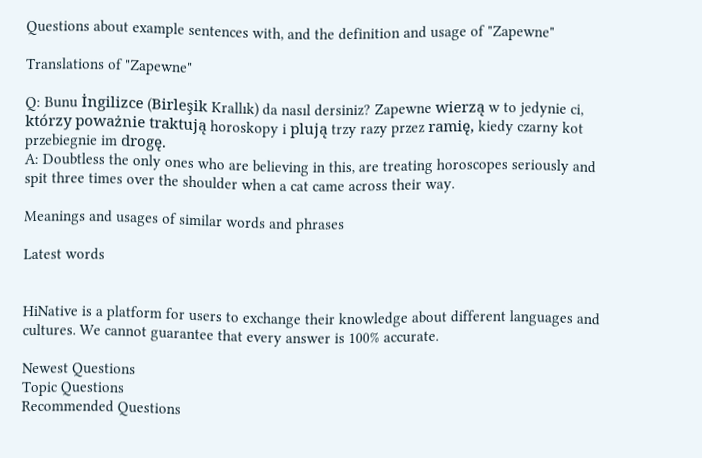Questions about example sentences with, and the definition and usage of "Zapewne"

Translations of "Zapewne"

Q: Bunu İngilizce (Birleşik Krallık) da nasıl dersiniz? Zapewne wierzą w to jedynie ci, którzy poważnie traktują horoskopy i plują trzy razy przez ramię, kiedy czarny kot przebiegnie im drogę.
A: Doubtless the only ones who are believing in this, are treating horoscopes seriously and spit three times over the shoulder when a cat came across their way.

Meanings and usages of similar words and phrases

Latest words


HiNative is a platform for users to exchange their knowledge about different languages and cultures. We cannot guarantee that every answer is 100% accurate.

Newest Questions
Topic Questions
Recommended Questions